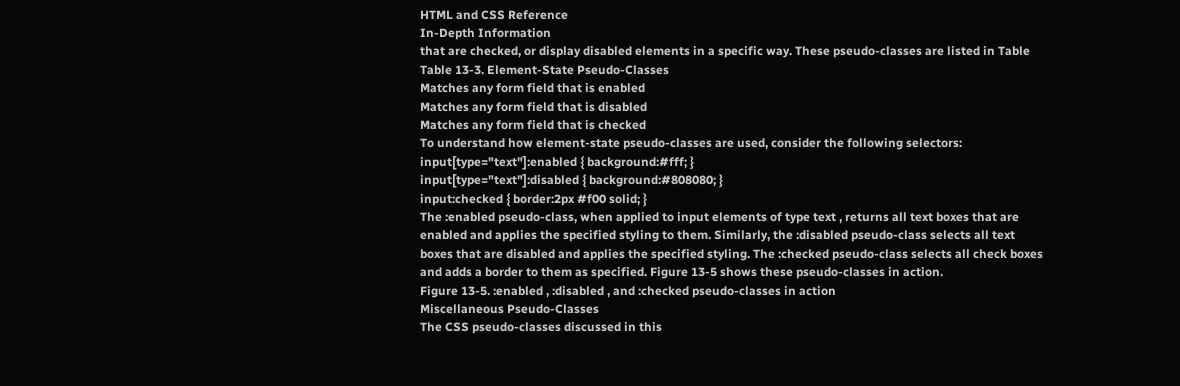HTML and CSS Reference
In-Depth Information
that are checked, or display disabled elements in a specific way. These pseudo-classes are listed in Table
Table 13-3. Element-State Pseudo-Classes
Matches any form field that is enabled
Matches any form field that is disabled
Matches any form field that is checked
To understand how element-state pseudo-classes are used, consider the following selectors:
input[type="text"]:enabled { background:#fff; }
input[type="text"]:disabled { background:#808080; }
input:checked { border:2px #f00 solid; }
The :enabled pseudo-class, when applied to input elements of type text , returns all text boxes that are
enabled and applies the specified styling to them. Similarly, the :disabled pseudo-class selects all text
boxes that are disabled and applies the specified styling. The :checked pseudo-class selects all check boxes
and adds a border to them as specified. Figure 13-5 shows these pseudo-classes in action.
Figure 13-5. :enabled , :disabled , and :checked pseudo-classes in action
Miscellaneous Pseudo-Classes
The CSS pseudo-classes discussed in this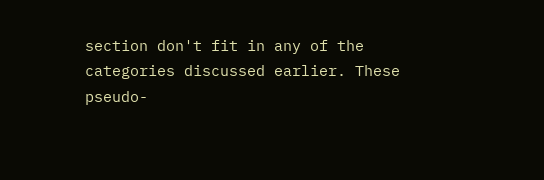section don't fit in any of the categories discussed earlier. These
pseudo-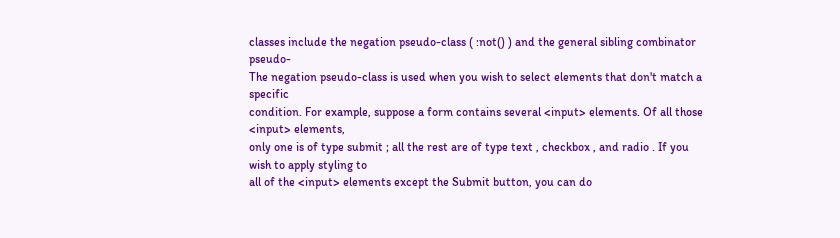classes include the negation pseudo-class ( :not() ) and the general sibling combinator pseudo-
The negation pseudo-class is used when you wish to select elements that don't match a specific
condition. For example, suppose a form contains several <input> elements. Of all those <input> elements,
only one is of type submit ; all the rest are of type text , checkbox , and radio . If you wish to apply styling to
all of the <input> elements except the Submit button, you can do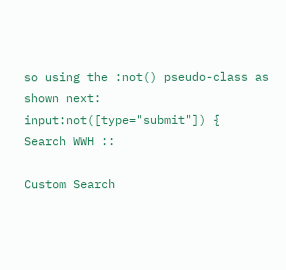so using the :not() pseudo-class as
shown next:
input:not([type="submit"]) {
Search WWH ::

Custom Search